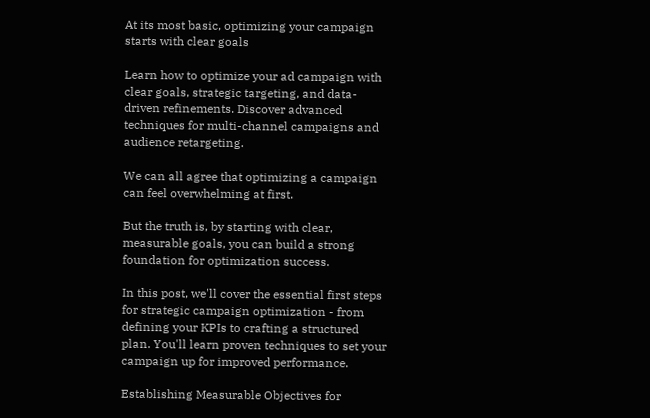At its most basic, optimizing your campaign starts with clear goals

Learn how to optimize your ad campaign with clear goals, strategic targeting, and data-driven refinements. Discover advanced techniques for multi-channel campaigns and audience retargeting.

We can all agree that optimizing a campaign can feel overwhelming at first.

But the truth is, by starting with clear, measurable goals, you can build a strong foundation for optimization success.

In this post, we'll cover the essential first steps for strategic campaign optimization - from defining your KPIs to crafting a structured plan. You'll learn proven techniques to set your campaign up for improved performance.

Establishing Measurable Objectives for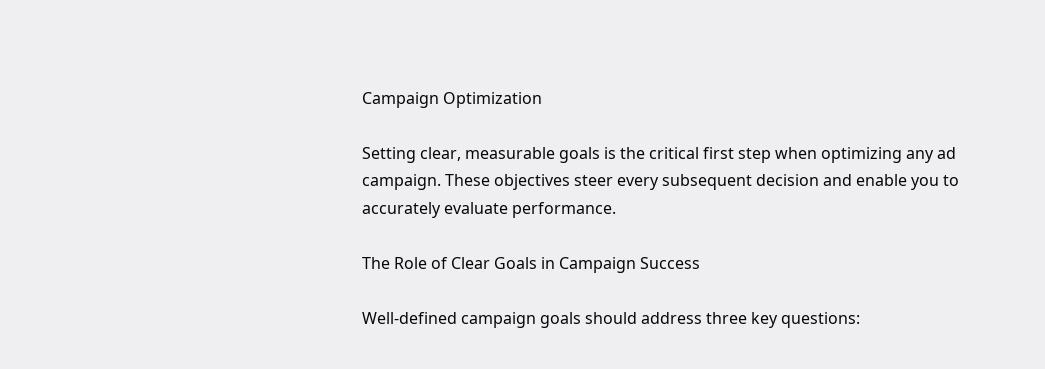Campaign Optimization

Setting clear, measurable goals is the critical first step when optimizing any ad campaign. These objectives steer every subsequent decision and enable you to accurately evaluate performance.

The Role of Clear Goals in Campaign Success

Well-defined campaign goals should address three key questions: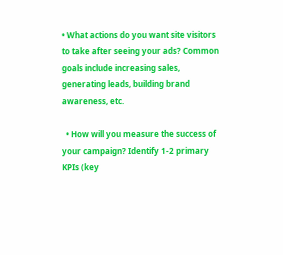• What actions do you want site visitors to take after seeing your ads? Common goals include increasing sales, generating leads, building brand awareness, etc.

  • How will you measure the success of your campaign? Identify 1-2 primary KPIs (key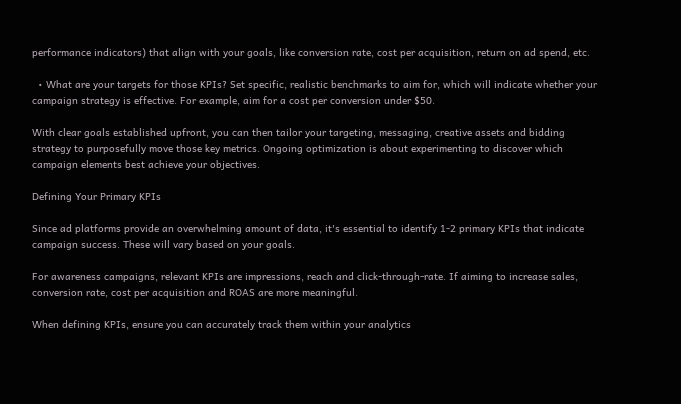performance indicators) that align with your goals, like conversion rate, cost per acquisition, return on ad spend, etc.

  • What are your targets for those KPIs? Set specific, realistic benchmarks to aim for, which will indicate whether your campaign strategy is effective. For example, aim for a cost per conversion under $50.

With clear goals established upfront, you can then tailor your targeting, messaging, creative assets and bidding strategy to purposefully move those key metrics. Ongoing optimization is about experimenting to discover which campaign elements best achieve your objectives.

Defining Your Primary KPIs

Since ad platforms provide an overwhelming amount of data, it's essential to identify 1-2 primary KPIs that indicate campaign success. These will vary based on your goals.

For awareness campaigns, relevant KPIs are impressions, reach and click-through-rate. If aiming to increase sales, conversion rate, cost per acquisition and ROAS are more meaningful.

When defining KPIs, ensure you can accurately track them within your analytics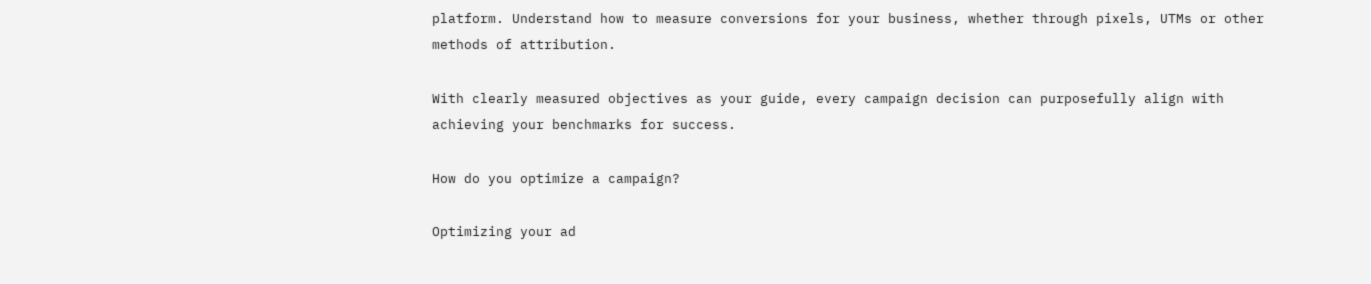platform. Understand how to measure conversions for your business, whether through pixels, UTMs or other methods of attribution.

With clearly measured objectives as your guide, every campaign decision can purposefully align with achieving your benchmarks for success.

How do you optimize a campaign?

Optimizing your ad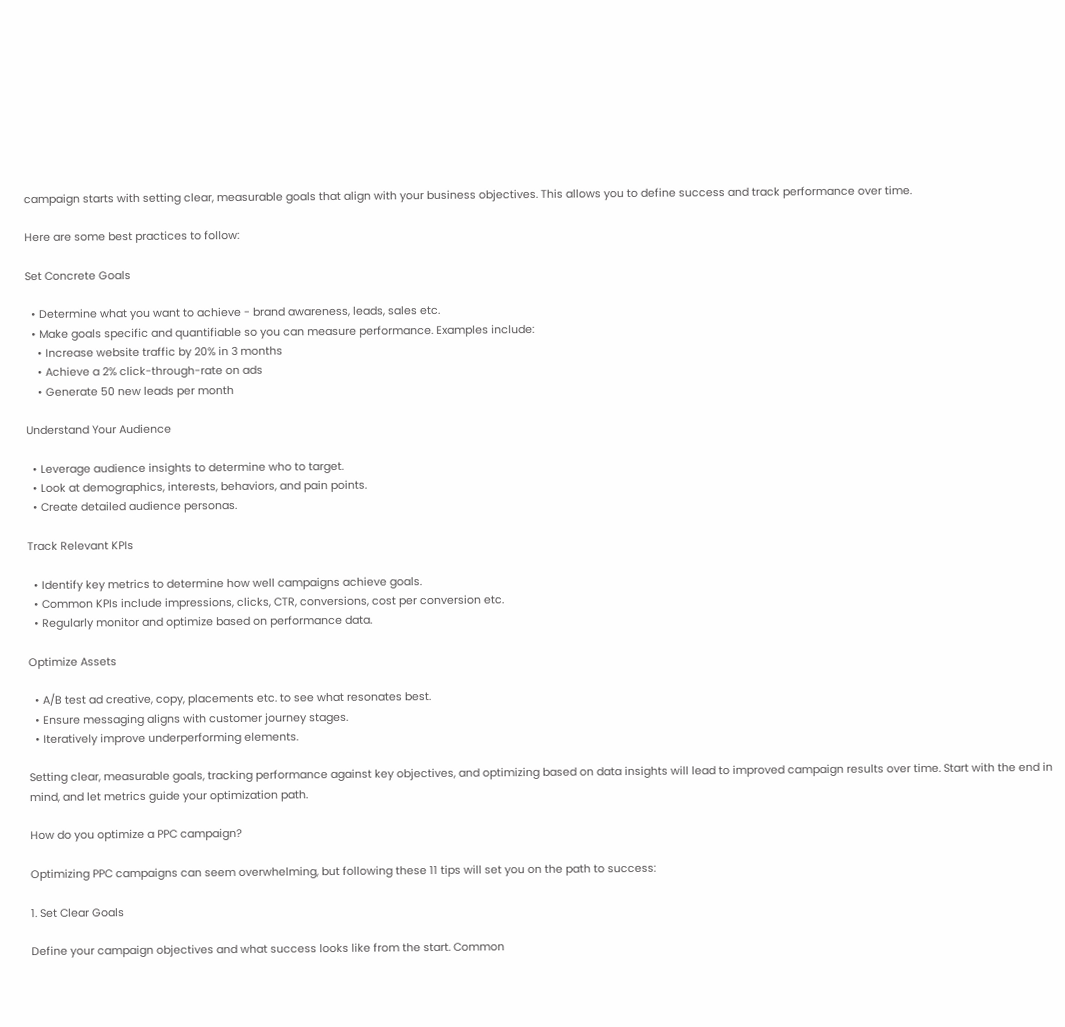campaign starts with setting clear, measurable goals that align with your business objectives. This allows you to define success and track performance over time.

Here are some best practices to follow:

Set Concrete Goals

  • Determine what you want to achieve - brand awareness, leads, sales etc.
  • Make goals specific and quantifiable so you can measure performance. Examples include:
    • Increase website traffic by 20% in 3 months
    • Achieve a 2% click-through-rate on ads
    • Generate 50 new leads per month

Understand Your Audience

  • Leverage audience insights to determine who to target.
  • Look at demographics, interests, behaviors, and pain points.
  • Create detailed audience personas.

Track Relevant KPIs

  • Identify key metrics to determine how well campaigns achieve goals.
  • Common KPIs include impressions, clicks, CTR, conversions, cost per conversion etc.
  • Regularly monitor and optimize based on performance data.

Optimize Assets

  • A/B test ad creative, copy, placements etc. to see what resonates best.
  • Ensure messaging aligns with customer journey stages.
  • Iteratively improve underperforming elements.

Setting clear, measurable goals, tracking performance against key objectives, and optimizing based on data insights will lead to improved campaign results over time. Start with the end in mind, and let metrics guide your optimization path.

How do you optimize a PPC campaign?

Optimizing PPC campaigns can seem overwhelming, but following these 11 tips will set you on the path to success:

1. Set Clear Goals

Define your campaign objectives and what success looks like from the start. Common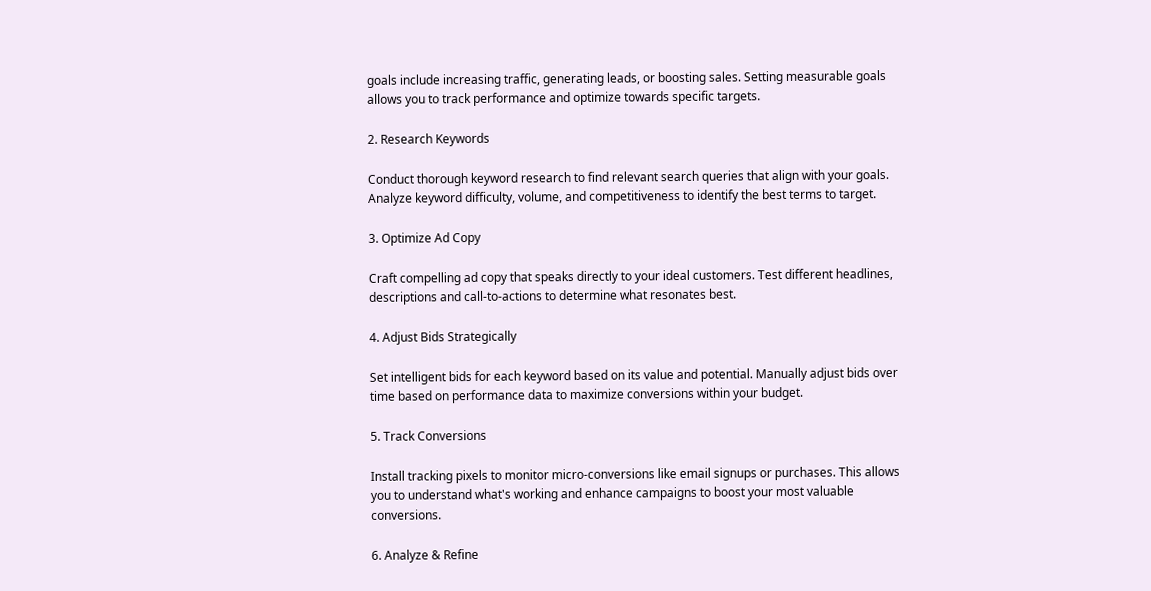goals include increasing traffic, generating leads, or boosting sales. Setting measurable goals allows you to track performance and optimize towards specific targets.

2. Research Keywords

Conduct thorough keyword research to find relevant search queries that align with your goals. Analyze keyword difficulty, volume, and competitiveness to identify the best terms to target.

3. Optimize Ad Copy

Craft compelling ad copy that speaks directly to your ideal customers. Test different headlines, descriptions and call-to-actions to determine what resonates best.

4. Adjust Bids Strategically

Set intelligent bids for each keyword based on its value and potential. Manually adjust bids over time based on performance data to maximize conversions within your budget.

5. Track Conversions

Install tracking pixels to monitor micro-conversions like email signups or purchases. This allows you to understand what's working and enhance campaigns to boost your most valuable conversions.

6. Analyze & Refine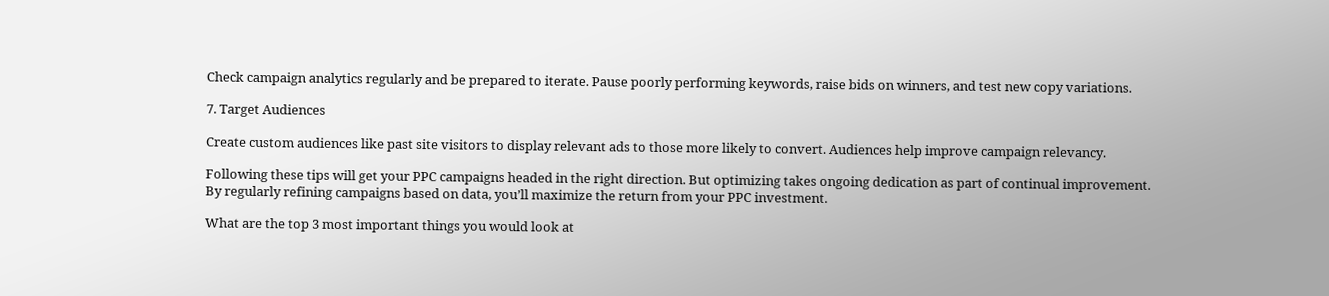Check campaign analytics regularly and be prepared to iterate. Pause poorly performing keywords, raise bids on winners, and test new copy variations.

7. Target Audiences

Create custom audiences like past site visitors to display relevant ads to those more likely to convert. Audiences help improve campaign relevancy.

Following these tips will get your PPC campaigns headed in the right direction. But optimizing takes ongoing dedication as part of continual improvement. By regularly refining campaigns based on data, you’ll maximize the return from your PPC investment.

What are the top 3 most important things you would look at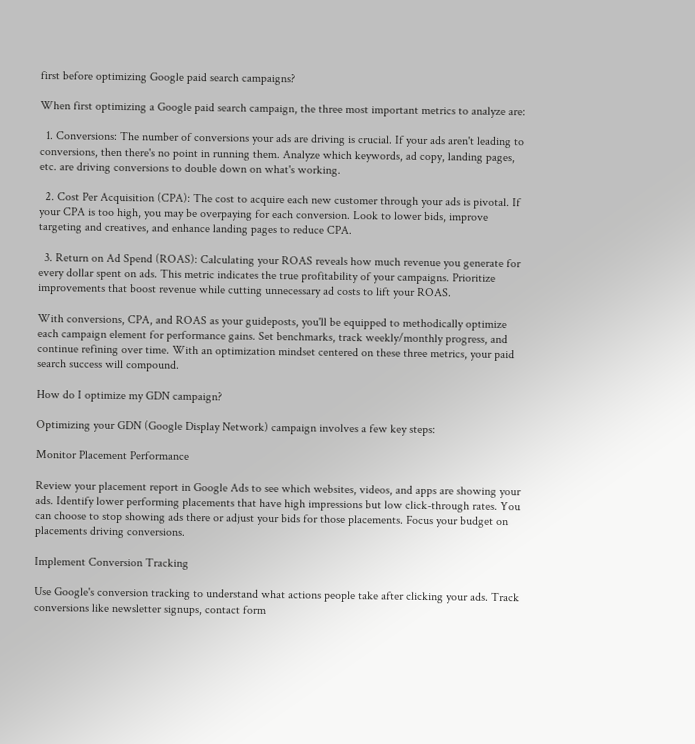first before optimizing Google paid search campaigns?

When first optimizing a Google paid search campaign, the three most important metrics to analyze are:

  1. Conversions: The number of conversions your ads are driving is crucial. If your ads aren't leading to conversions, then there's no point in running them. Analyze which keywords, ad copy, landing pages, etc. are driving conversions to double down on what's working.

  2. Cost Per Acquisition (CPA): The cost to acquire each new customer through your ads is pivotal. If your CPA is too high, you may be overpaying for each conversion. Look to lower bids, improve targeting and creatives, and enhance landing pages to reduce CPA.

  3. Return on Ad Spend (ROAS): Calculating your ROAS reveals how much revenue you generate for every dollar spent on ads. This metric indicates the true profitability of your campaigns. Prioritize improvements that boost revenue while cutting unnecessary ad costs to lift your ROAS.

With conversions, CPA, and ROAS as your guideposts, you'll be equipped to methodically optimize each campaign element for performance gains. Set benchmarks, track weekly/monthly progress, and continue refining over time. With an optimization mindset centered on these three metrics, your paid search success will compound.

How do I optimize my GDN campaign?

Optimizing your GDN (Google Display Network) campaign involves a few key steps:

Monitor Placement Performance

Review your placement report in Google Ads to see which websites, videos, and apps are showing your ads. Identify lower performing placements that have high impressions but low click-through rates. You can choose to stop showing ads there or adjust your bids for those placements. Focus your budget on placements driving conversions.

Implement Conversion Tracking

Use Google's conversion tracking to understand what actions people take after clicking your ads. Track conversions like newsletter signups, contact form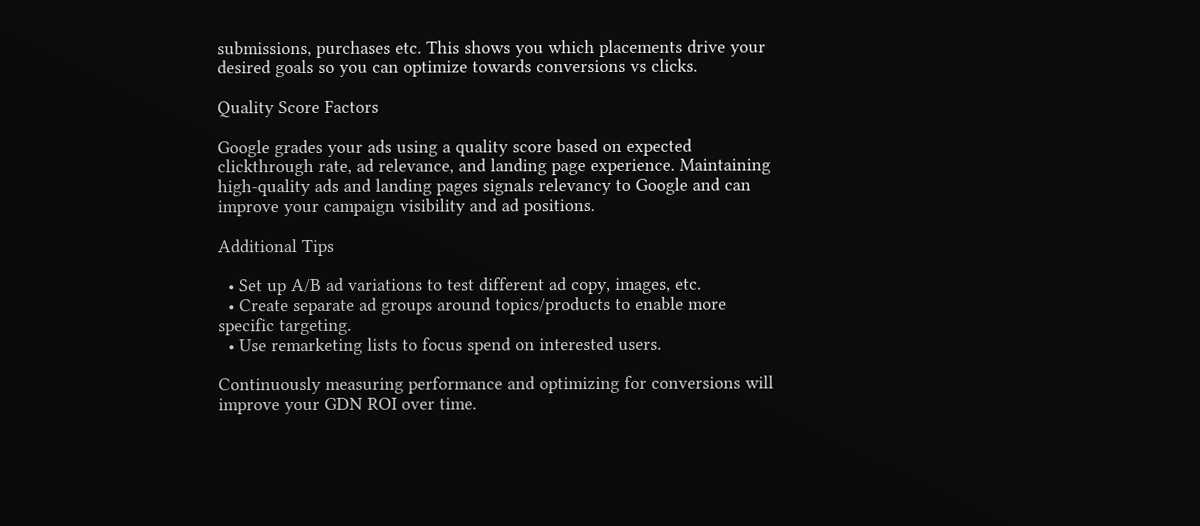submissions, purchases etc. This shows you which placements drive your desired goals so you can optimize towards conversions vs clicks.

Quality Score Factors

Google grades your ads using a quality score based on expected clickthrough rate, ad relevance, and landing page experience. Maintaining high-quality ads and landing pages signals relevancy to Google and can improve your campaign visibility and ad positions.

Additional Tips

  • Set up A/B ad variations to test different ad copy, images, etc.
  • Create separate ad groups around topics/products to enable more specific targeting.
  • Use remarketing lists to focus spend on interested users.

Continuously measuring performance and optimizing for conversions will improve your GDN ROI over time.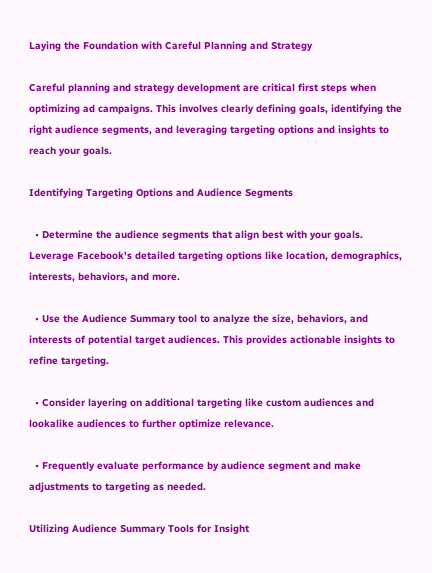Laying the Foundation with Careful Planning and Strategy

Careful planning and strategy development are critical first steps when optimizing ad campaigns. This involves clearly defining goals, identifying the right audience segments, and leveraging targeting options and insights to reach your goals.

Identifying Targeting Options and Audience Segments

  • Determine the audience segments that align best with your goals. Leverage Facebook's detailed targeting options like location, demographics, interests, behaviors, and more.

  • Use the Audience Summary tool to analyze the size, behaviors, and interests of potential target audiences. This provides actionable insights to refine targeting.

  • Consider layering on additional targeting like custom audiences and lookalike audiences to further optimize relevance.

  • Frequently evaluate performance by audience segment and make adjustments to targeting as needed.

Utilizing Audience Summary Tools for Insight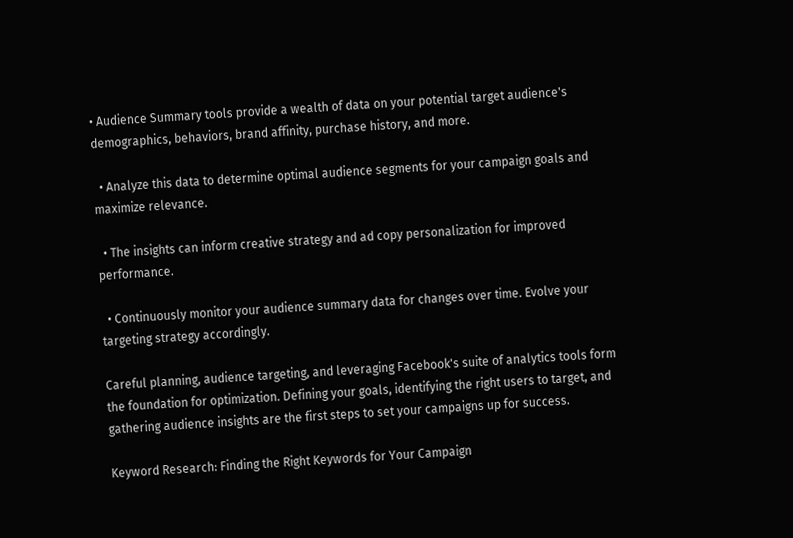• Audience Summary tools provide a wealth of data on your potential target audience's demographics, behaviors, brand affinity, purchase history, and more.

  • Analyze this data to determine optimal audience segments for your campaign goals and maximize relevance.

  • The insights can inform creative strategy and ad copy personalization for improved performance.

  • Continuously monitor your audience summary data for changes over time. Evolve your targeting strategy accordingly.

Careful planning, audience targeting, and leveraging Facebook's suite of analytics tools form the foundation for optimization. Defining your goals, identifying the right users to target, and gathering audience insights are the first steps to set your campaigns up for success.

Keyword Research: Finding the Right Keywords for Your Campaign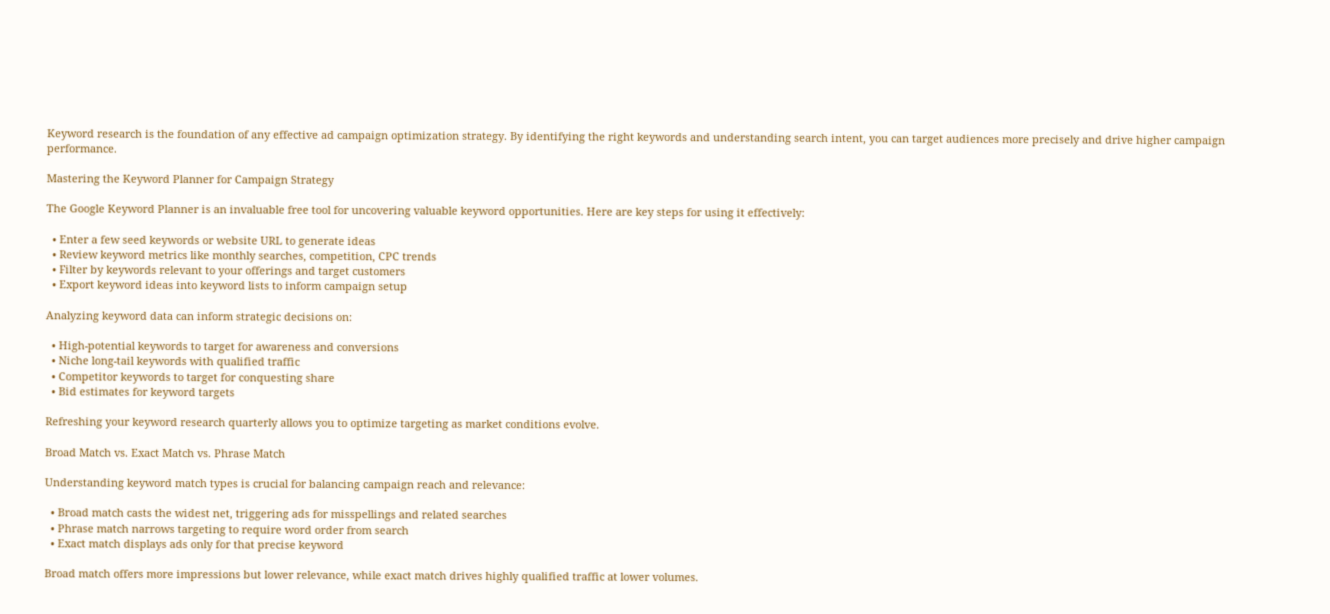Keyword research is the foundation of any effective ad campaign optimization strategy. By identifying the right keywords and understanding search intent, you can target audiences more precisely and drive higher campaign performance.

Mastering the Keyword Planner for Campaign Strategy

The Google Keyword Planner is an invaluable free tool for uncovering valuable keyword opportunities. Here are key steps for using it effectively:

  • Enter a few seed keywords or website URL to generate ideas
  • Review keyword metrics like monthly searches, competition, CPC trends
  • Filter by keywords relevant to your offerings and target customers
  • Export keyword ideas into keyword lists to inform campaign setup

Analyzing keyword data can inform strategic decisions on:

  • High-potential keywords to target for awareness and conversions
  • Niche long-tail keywords with qualified traffic
  • Competitor keywords to target for conquesting share
  • Bid estimates for keyword targets

Refreshing your keyword research quarterly allows you to optimize targeting as market conditions evolve.

Broad Match vs. Exact Match vs. Phrase Match

Understanding keyword match types is crucial for balancing campaign reach and relevance:

  • Broad match casts the widest net, triggering ads for misspellings and related searches
  • Phrase match narrows targeting to require word order from search
  • Exact match displays ads only for that precise keyword

Broad match offers more impressions but lower relevance, while exact match drives highly qualified traffic at lower volumes.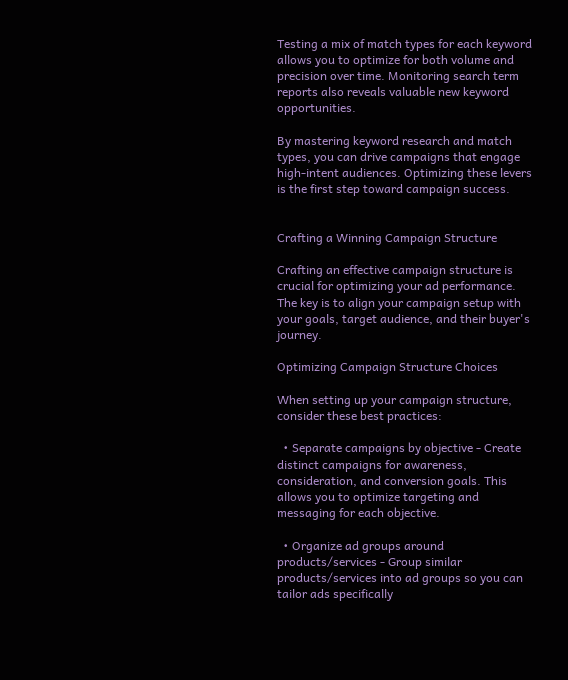Testing a mix of match types for each keyword allows you to optimize for both volume and precision over time. Monitoring search term reports also reveals valuable new keyword opportunities.

By mastering keyword research and match types, you can drive campaigns that engage high-intent audiences. Optimizing these levers is the first step toward campaign success.


Crafting a Winning Campaign Structure

Crafting an effective campaign structure is crucial for optimizing your ad performance. The key is to align your campaign setup with your goals, target audience, and their buyer's journey.

Optimizing Campaign Structure Choices

When setting up your campaign structure, consider these best practices:

  • Separate campaigns by objective - Create distinct campaigns for awareness, consideration, and conversion goals. This allows you to optimize targeting and messaging for each objective.

  • Organize ad groups around products/services - Group similar products/services into ad groups so you can tailor ads specifically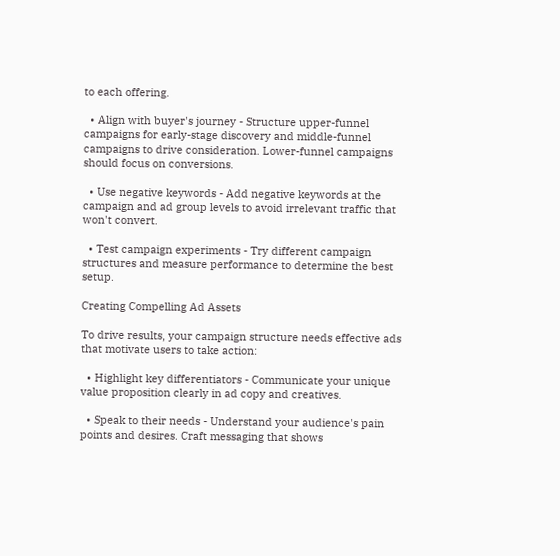to each offering.

  • Align with buyer's journey - Structure upper-funnel campaigns for early-stage discovery and middle-funnel campaigns to drive consideration. Lower-funnel campaigns should focus on conversions.

  • Use negative keywords - Add negative keywords at the campaign and ad group levels to avoid irrelevant traffic that won't convert.

  • Test campaign experiments - Try different campaign structures and measure performance to determine the best setup.

Creating Compelling Ad Assets

To drive results, your campaign structure needs effective ads that motivate users to take action:

  • Highlight key differentiators - Communicate your unique value proposition clearly in ad copy and creatives.

  • Speak to their needs - Understand your audience's pain points and desires. Craft messaging that shows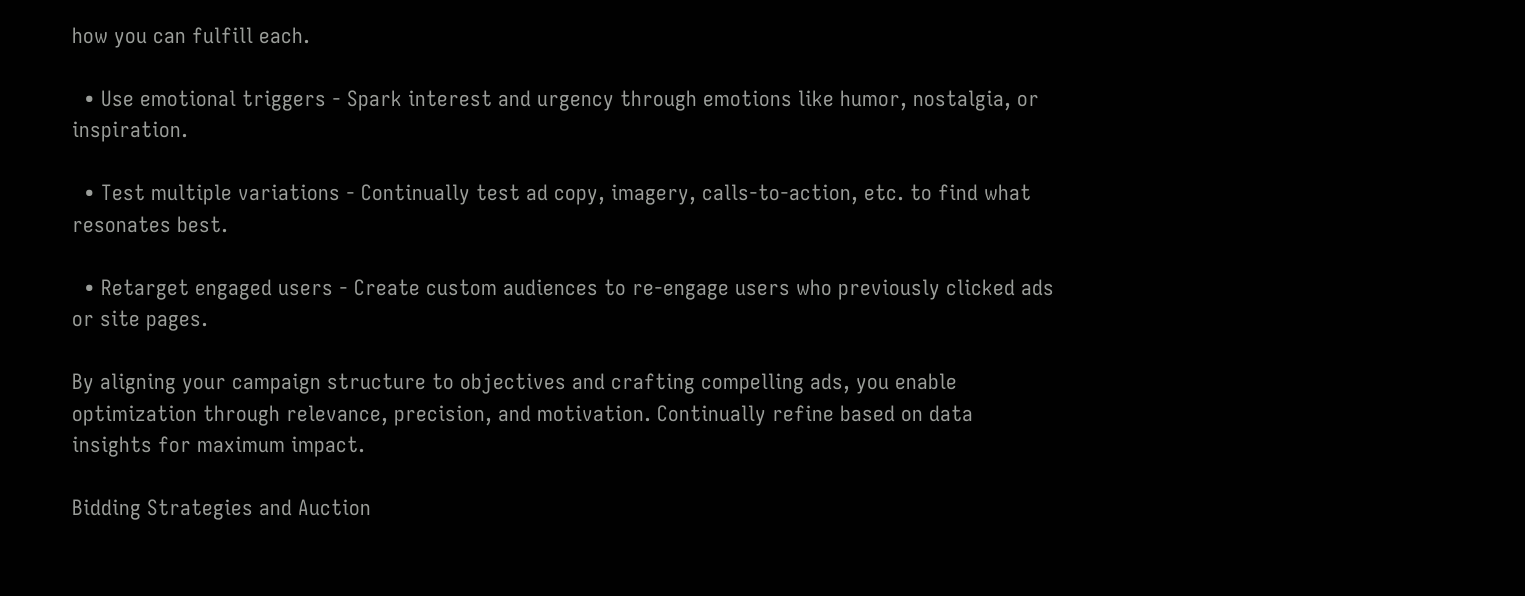how you can fulfill each.

  • Use emotional triggers - Spark interest and urgency through emotions like humor, nostalgia, or inspiration.

  • Test multiple variations - Continually test ad copy, imagery, calls-to-action, etc. to find what resonates best.

  • Retarget engaged users - Create custom audiences to re-engage users who previously clicked ads or site pages.

By aligning your campaign structure to objectives and crafting compelling ads, you enable optimization through relevance, precision, and motivation. Continually refine based on data insights for maximum impact.

Bidding Strategies and Auction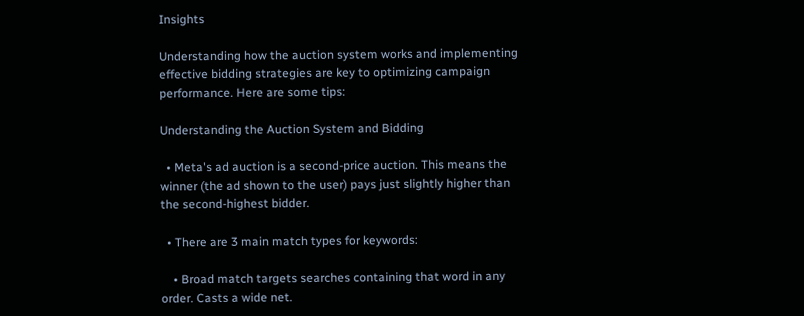Insights

Understanding how the auction system works and implementing effective bidding strategies are key to optimizing campaign performance. Here are some tips:

Understanding the Auction System and Bidding

  • Meta's ad auction is a second-price auction. This means the winner (the ad shown to the user) pays just slightly higher than the second-highest bidder.

  • There are 3 main match types for keywords:

    • Broad match targets searches containing that word in any order. Casts a wide net.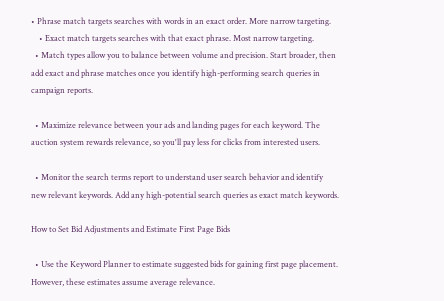• Phrase match targets searches with words in an exact order. More narrow targeting.
    • Exact match targets searches with that exact phrase. Most narrow targeting.
  • Match types allow you to balance between volume and precision. Start broader, then add exact and phrase matches once you identify high-performing search queries in campaign reports.

  • Maximize relevance between your ads and landing pages for each keyword. The auction system rewards relevance, so you'll pay less for clicks from interested users.

  • Monitor the search terms report to understand user search behavior and identify new relevant keywords. Add any high-potential search queries as exact match keywords.

How to Set Bid Adjustments and Estimate First Page Bids

  • Use the Keyword Planner to estimate suggested bids for gaining first page placement. However, these estimates assume average relevance.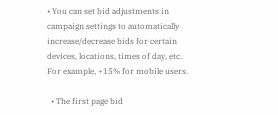• You can set bid adjustments in campaign settings to automatically increase/decrease bids for certain devices, locations, times of day, etc. For example, +15% for mobile users.

  • The first page bid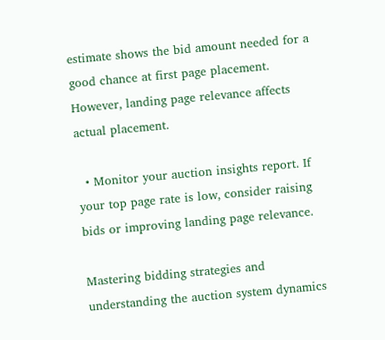estimate shows the bid amount needed for a good chance at first page placement. However, landing page relevance affects actual placement.

  • Monitor your auction insights report. If your top page rate is low, consider raising bids or improving landing page relevance.

Mastering bidding strategies and understanding the auction system dynamics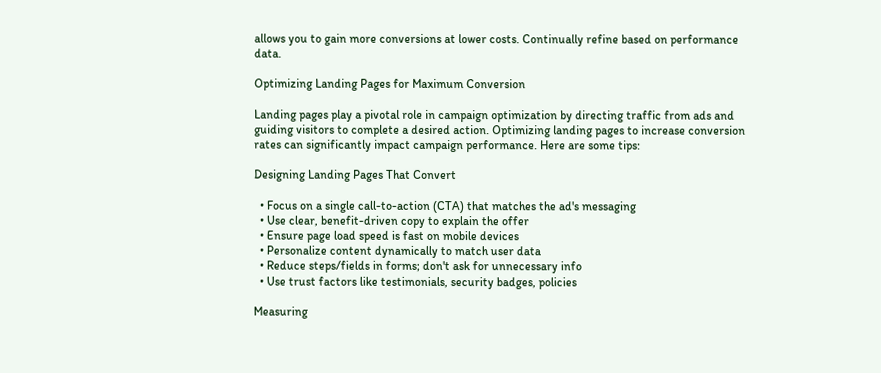allows you to gain more conversions at lower costs. Continually refine based on performance data.

Optimizing Landing Pages for Maximum Conversion

Landing pages play a pivotal role in campaign optimization by directing traffic from ads and guiding visitors to complete a desired action. Optimizing landing pages to increase conversion rates can significantly impact campaign performance. Here are some tips:

Designing Landing Pages That Convert

  • Focus on a single call-to-action (CTA) that matches the ad's messaging
  • Use clear, benefit-driven copy to explain the offer
  • Ensure page load speed is fast on mobile devices
  • Personalize content dynamically to match user data
  • Reduce steps/fields in forms; don't ask for unnecessary info
  • Use trust factors like testimonials, security badges, policies

Measuring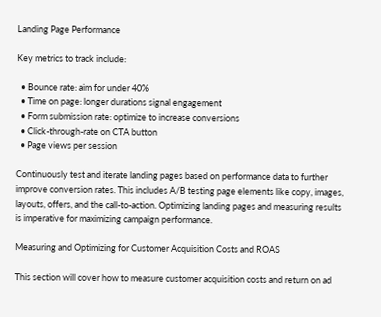Landing Page Performance

Key metrics to track include:

  • Bounce rate: aim for under 40%
  • Time on page: longer durations signal engagement
  • Form submission rate: optimize to increase conversions
  • Click-through-rate on CTA button
  • Page views per session

Continuously test and iterate landing pages based on performance data to further improve conversion rates. This includes A/B testing page elements like copy, images, layouts, offers, and the call-to-action. Optimizing landing pages and measuring results is imperative for maximizing campaign performance.

Measuring and Optimizing for Customer Acquisition Costs and ROAS

This section will cover how to measure customer acquisition costs and return on ad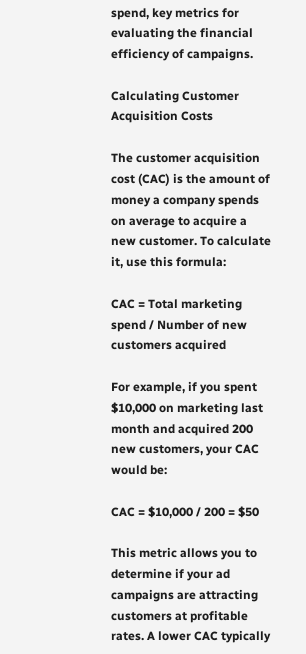spend, key metrics for evaluating the financial efficiency of campaigns.

Calculating Customer Acquisition Costs

The customer acquisition cost (CAC) is the amount of money a company spends on average to acquire a new customer. To calculate it, use this formula:

CAC = Total marketing spend / Number of new customers acquired

For example, if you spent $10,000 on marketing last month and acquired 200 new customers, your CAC would be:

CAC = $10,000 / 200 = $50

This metric allows you to determine if your ad campaigns are attracting customers at profitable rates. A lower CAC typically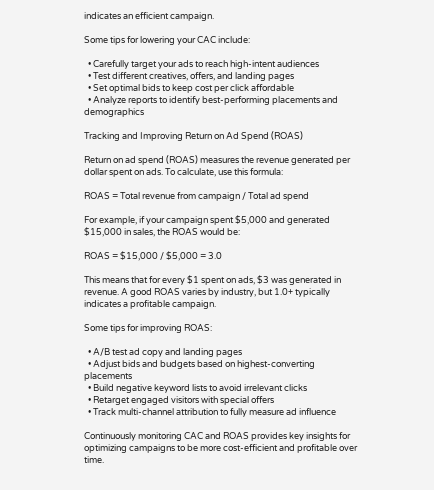indicates an efficient campaign.

Some tips for lowering your CAC include:

  • Carefully target your ads to reach high-intent audiences
  • Test different creatives, offers, and landing pages
  • Set optimal bids to keep cost per click affordable
  • Analyze reports to identify best-performing placements and demographics

Tracking and Improving Return on Ad Spend (ROAS)

Return on ad spend (ROAS) measures the revenue generated per dollar spent on ads. To calculate, use this formula:

ROAS = Total revenue from campaign / Total ad spend

For example, if your campaign spent $5,000 and generated $15,000 in sales, the ROAS would be:

ROAS = $15,000 / $5,000 = 3.0

This means that for every $1 spent on ads, $3 was generated in revenue. A good ROAS varies by industry, but 1.0+ typically indicates a profitable campaign.

Some tips for improving ROAS:

  • A/B test ad copy and landing pages
  • Adjust bids and budgets based on highest-converting placements
  • Build negative keyword lists to avoid irrelevant clicks
  • Retarget engaged visitors with special offers
  • Track multi-channel attribution to fully measure ad influence

Continuously monitoring CAC and ROAS provides key insights for optimizing campaigns to be more cost-efficient and profitable over time.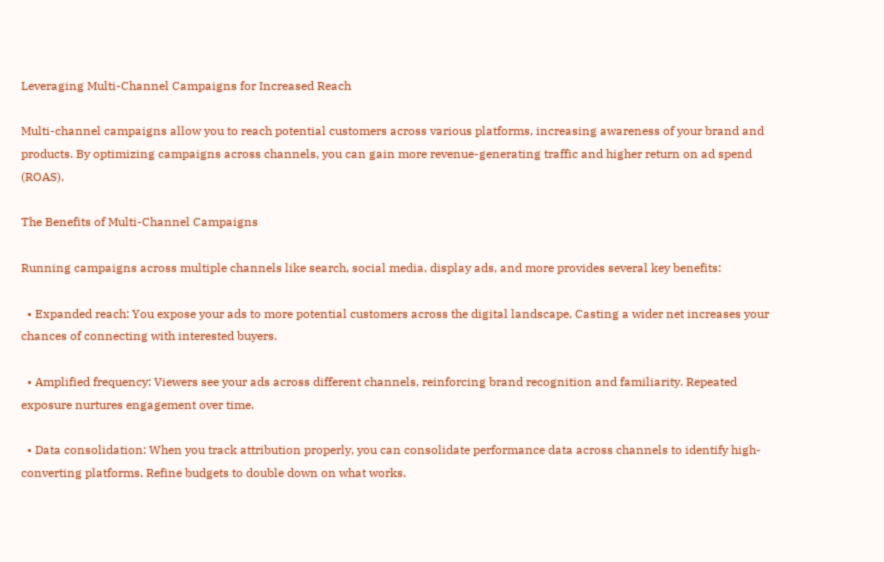Leveraging Multi-Channel Campaigns for Increased Reach

Multi-channel campaigns allow you to reach potential customers across various platforms, increasing awareness of your brand and products. By optimizing campaigns across channels, you can gain more revenue-generating traffic and higher return on ad spend (ROAS).

The Benefits of Multi-Channel Campaigns

Running campaigns across multiple channels like search, social media, display ads, and more provides several key benefits:

  • Expanded reach: You expose your ads to more potential customers across the digital landscape. Casting a wider net increases your chances of connecting with interested buyers.

  • Amplified frequency: Viewers see your ads across different channels, reinforcing brand recognition and familiarity. Repeated exposure nurtures engagement over time.

  • Data consolidation: When you track attribution properly, you can consolidate performance data across channels to identify high-converting platforms. Refine budgets to double down on what works.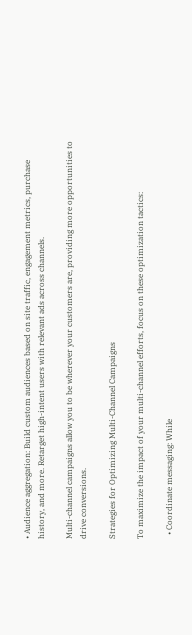• Audience aggregation: Build custom audiences based on site traffic, engagement metrics, purchase history, and more. Retarget high-intent users with relevant ads across channels.

Multi-channel campaigns allow you to be wherever your customers are, providing more opportunities to drive conversions.

Strategies for Optimizing Multi-Channel Campaigns

To maximize the impact of your multi-channel efforts, focus on these optimization tactics:

  • Coordinate messaging: While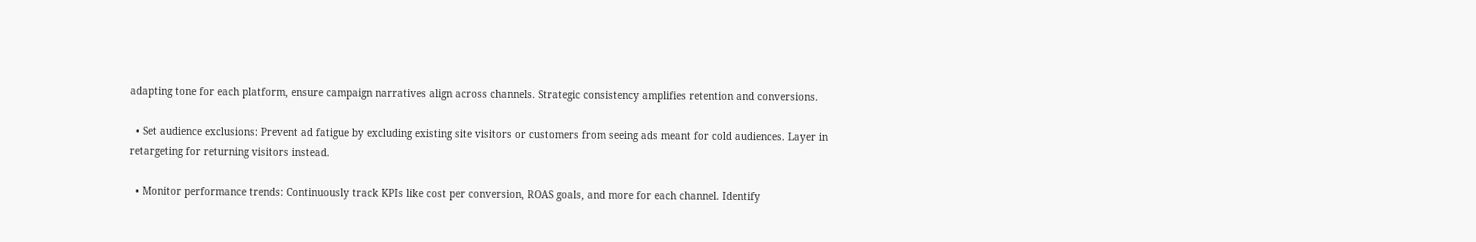adapting tone for each platform, ensure campaign narratives align across channels. Strategic consistency amplifies retention and conversions.

  • Set audience exclusions: Prevent ad fatigue by excluding existing site visitors or customers from seeing ads meant for cold audiences. Layer in retargeting for returning visitors instead.

  • Monitor performance trends: Continuously track KPIs like cost per conversion, ROAS goals, and more for each channel. Identify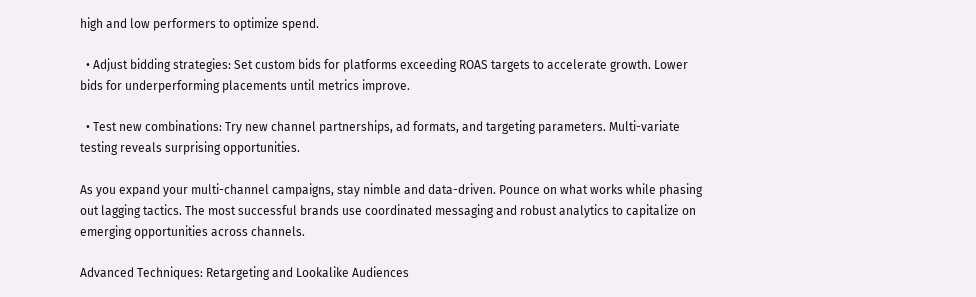high and low performers to optimize spend.

  • Adjust bidding strategies: Set custom bids for platforms exceeding ROAS targets to accelerate growth. Lower bids for underperforming placements until metrics improve.

  • Test new combinations: Try new channel partnerships, ad formats, and targeting parameters. Multi-variate testing reveals surprising opportunities.

As you expand your multi-channel campaigns, stay nimble and data-driven. Pounce on what works while phasing out lagging tactics. The most successful brands use coordinated messaging and robust analytics to capitalize on emerging opportunities across channels.

Advanced Techniques: Retargeting and Lookalike Audiences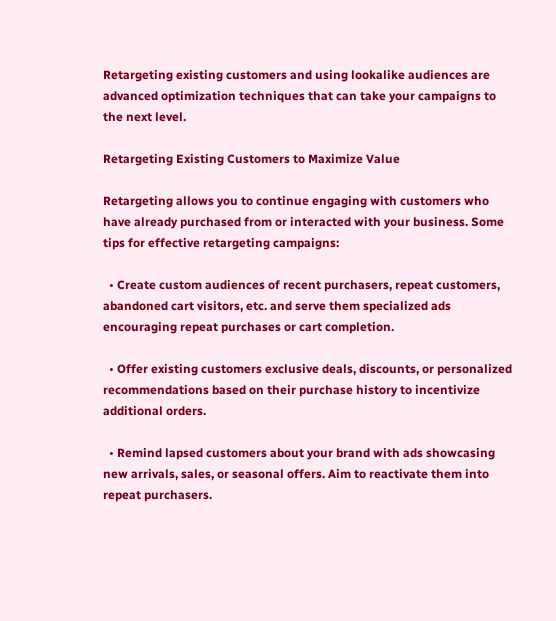Retargeting existing customers and using lookalike audiences are advanced optimization techniques that can take your campaigns to the next level.

Retargeting Existing Customers to Maximize Value

Retargeting allows you to continue engaging with customers who have already purchased from or interacted with your business. Some tips for effective retargeting campaigns:

  • Create custom audiences of recent purchasers, repeat customers, abandoned cart visitors, etc. and serve them specialized ads encouraging repeat purchases or cart completion.

  • Offer existing customers exclusive deals, discounts, or personalized recommendations based on their purchase history to incentivize additional orders.

  • Remind lapsed customers about your brand with ads showcasing new arrivals, sales, or seasonal offers. Aim to reactivate them into repeat purchasers.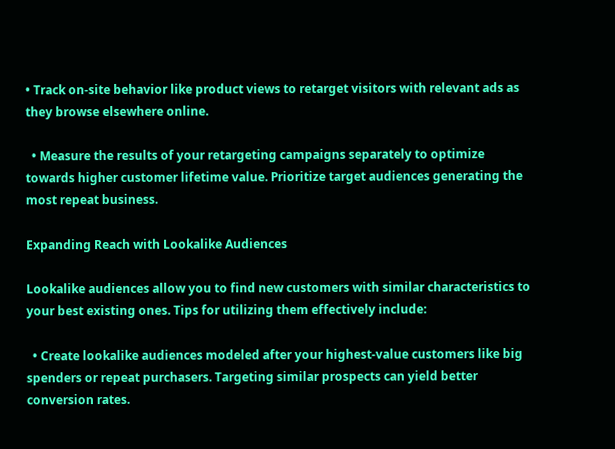• Track on-site behavior like product views to retarget visitors with relevant ads as they browse elsewhere online.

  • Measure the results of your retargeting campaigns separately to optimize towards higher customer lifetime value. Prioritize target audiences generating the most repeat business.

Expanding Reach with Lookalike Audiences

Lookalike audiences allow you to find new customers with similar characteristics to your best existing ones. Tips for utilizing them effectively include:

  • Create lookalike audiences modeled after your highest-value customers like big spenders or repeat purchasers. Targeting similar prospects can yield better conversion rates.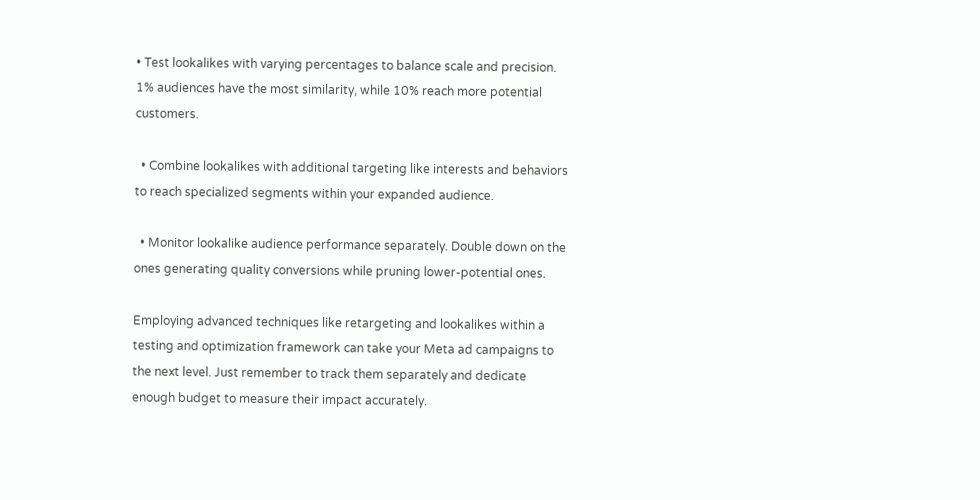• Test lookalikes with varying percentages to balance scale and precision. 1% audiences have the most similarity, while 10% reach more potential customers.

  • Combine lookalikes with additional targeting like interests and behaviors to reach specialized segments within your expanded audience.

  • Monitor lookalike audience performance separately. Double down on the ones generating quality conversions while pruning lower-potential ones.

Employing advanced techniques like retargeting and lookalikes within a testing and optimization framework can take your Meta ad campaigns to the next level. Just remember to track them separately and dedicate enough budget to measure their impact accurately.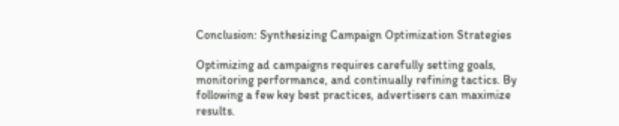Conclusion: Synthesizing Campaign Optimization Strategies

Optimizing ad campaigns requires carefully setting goals, monitoring performance, and continually refining tactics. By following a few key best practices, advertisers can maximize results.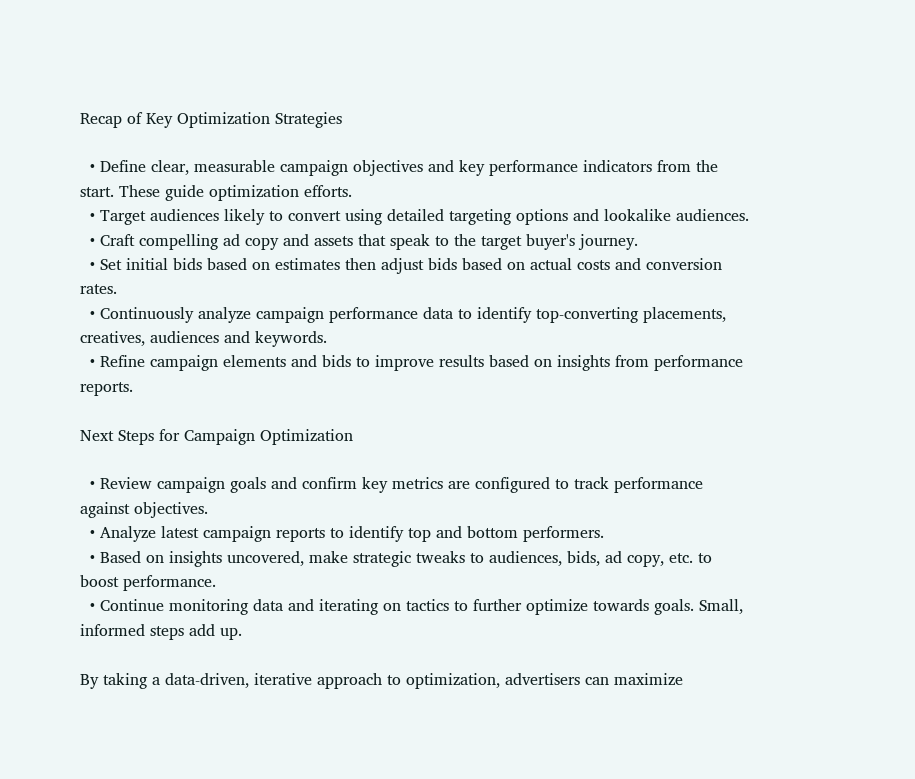Recap of Key Optimization Strategies

  • Define clear, measurable campaign objectives and key performance indicators from the start. These guide optimization efforts.
  • Target audiences likely to convert using detailed targeting options and lookalike audiences.
  • Craft compelling ad copy and assets that speak to the target buyer's journey.
  • Set initial bids based on estimates then adjust bids based on actual costs and conversion rates.
  • Continuously analyze campaign performance data to identify top-converting placements, creatives, audiences and keywords.
  • Refine campaign elements and bids to improve results based on insights from performance reports.

Next Steps for Campaign Optimization

  • Review campaign goals and confirm key metrics are configured to track performance against objectives.
  • Analyze latest campaign reports to identify top and bottom performers.
  • Based on insights uncovered, make strategic tweaks to audiences, bids, ad copy, etc. to boost performance.
  • Continue monitoring data and iterating on tactics to further optimize towards goals. Small, informed steps add up.

By taking a data-driven, iterative approach to optimization, advertisers can maximize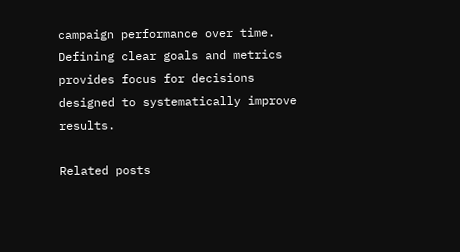campaign performance over time. Defining clear goals and metrics provides focus for decisions designed to systematically improve results.

Related posts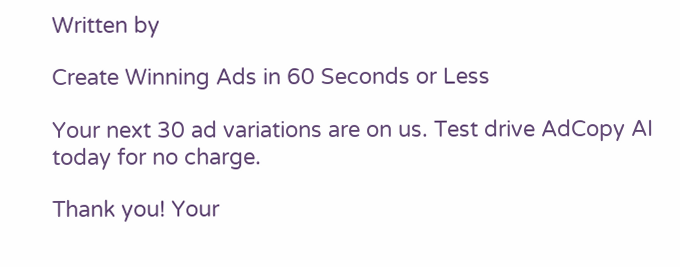Written by

Create Winning Ads in 60 Seconds or Less

Your next 30 ad variations are on us. Test drive AdCopy AI today for no charge.

Thank you! Your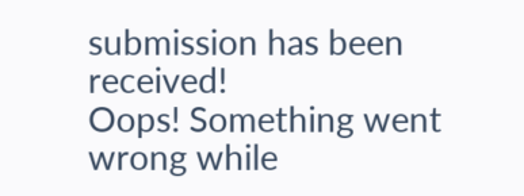submission has been received!
Oops! Something went wrong while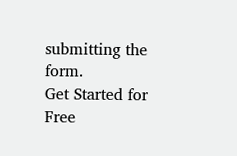submitting the form.
Get Started for Free